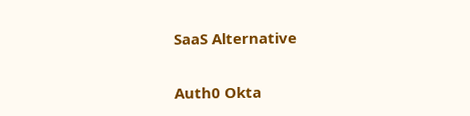SaaS Alternative

Auth0 Okta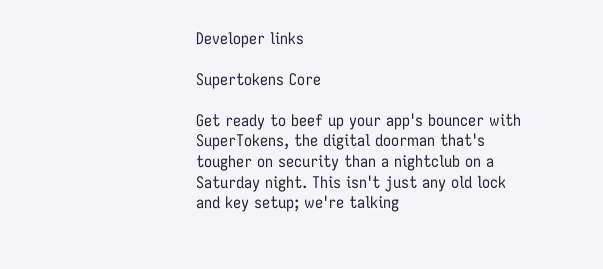Developer links

Supertokens Core

Get ready to beef up your app's bouncer with SuperTokens, the digital doorman that's tougher on security than a nightclub on a Saturday night. This isn't just any old lock and key setup; we're talking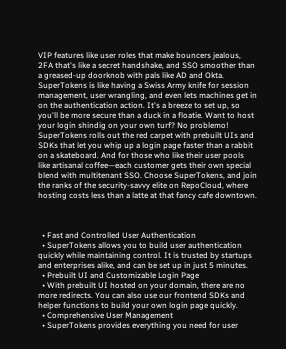VIP features like user roles that make bouncers jealous, 2FA that's like a secret handshake, and SSO smoother than a greased-up doorknob with pals like AD and Okta. SuperTokens is like having a Swiss Army knife for session management, user wrangling, and even lets machines get in on the authentication action. It's a breeze to set up, so you'll be more secure than a duck in a floatie. Want to host your login shindig on your own turf? No problemo! SuperTokens rolls out the red carpet with prebuilt UIs and SDKs that let you whip up a login page faster than a rabbit on a skateboard. And for those who like their user pools like artisanal coffee—each customer gets their own special blend with multitenant SSO. Choose SuperTokens, and join the ranks of the security-savvy elite on RepoCloud, where hosting costs less than a latte at that fancy cafe downtown.



  • Fast and Controlled User Authentication
  • SuperTokens allows you to build user authentication quickly while maintaining control. It is trusted by startups and enterprises alike, and can be set up in just 5 minutes.
  • Prebuilt UI and Customizable Login Page
  • With prebuilt UI hosted on your domain, there are no more redirects. You can also use our frontend SDKs and helper functions to build your own login page quickly.
  • Comprehensive User Management
  • SuperTokens provides everything you need for user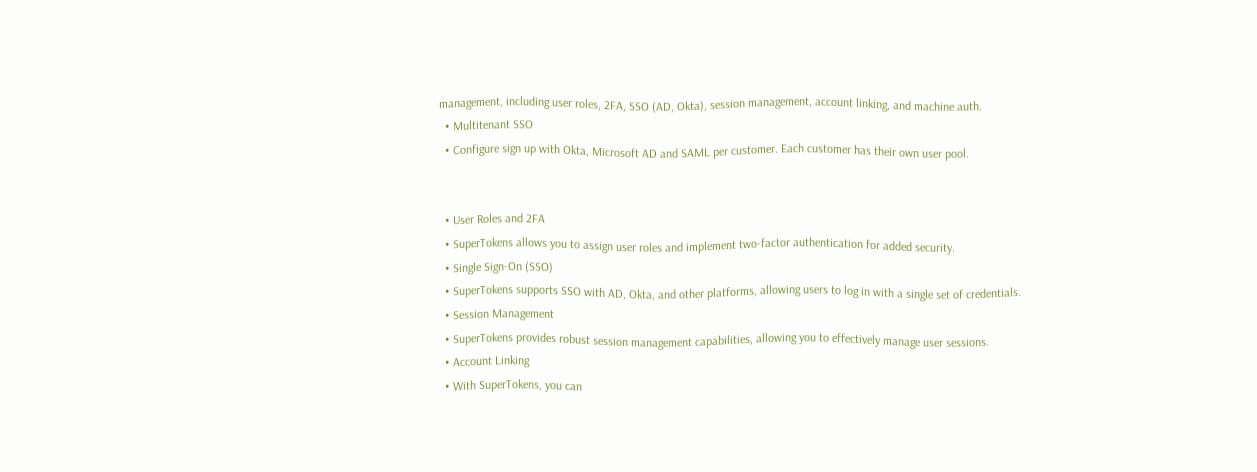management, including user roles, 2FA, SSO (AD, Okta), session management, account linking, and machine auth.
  • Multitenant SSO
  • Configure sign up with Okta, Microsoft AD and SAML per customer. Each customer has their own user pool.


  • User Roles and 2FA
  • SuperTokens allows you to assign user roles and implement two-factor authentication for added security.
  • Single Sign-On (SSO)
  • SuperTokens supports SSO with AD, Okta, and other platforms, allowing users to log in with a single set of credentials.
  • Session Management
  • SuperTokens provides robust session management capabilities, allowing you to effectively manage user sessions.
  • Account Linking
  • With SuperTokens, you can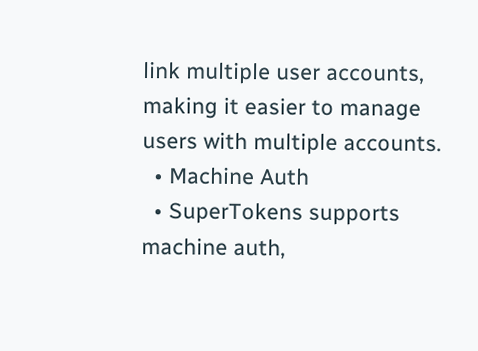link multiple user accounts, making it easier to manage users with multiple accounts.
  • Machine Auth
  • SuperTokens supports machine auth,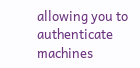allowing you to authenticate machines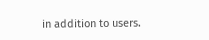in addition to users.